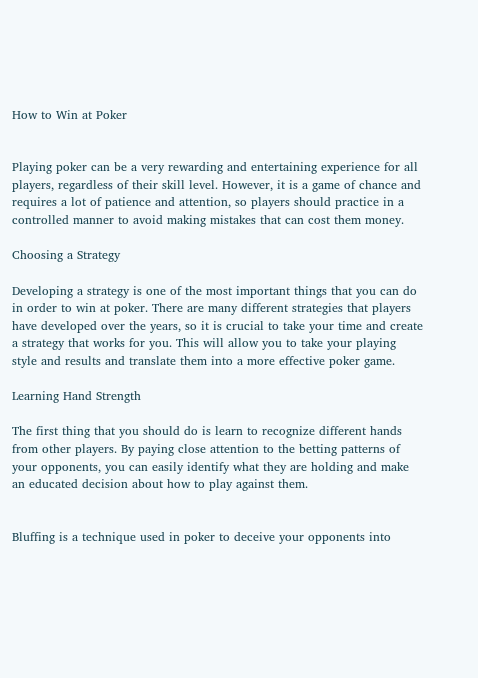How to Win at Poker


Playing poker can be a very rewarding and entertaining experience for all players, regardless of their skill level. However, it is a game of chance and requires a lot of patience and attention, so players should practice in a controlled manner to avoid making mistakes that can cost them money.

Choosing a Strategy

Developing a strategy is one of the most important things that you can do in order to win at poker. There are many different strategies that players have developed over the years, so it is crucial to take your time and create a strategy that works for you. This will allow you to take your playing style and results and translate them into a more effective poker game.

Learning Hand Strength

The first thing that you should do is learn to recognize different hands from other players. By paying close attention to the betting patterns of your opponents, you can easily identify what they are holding and make an educated decision about how to play against them.


Bluffing is a technique used in poker to deceive your opponents into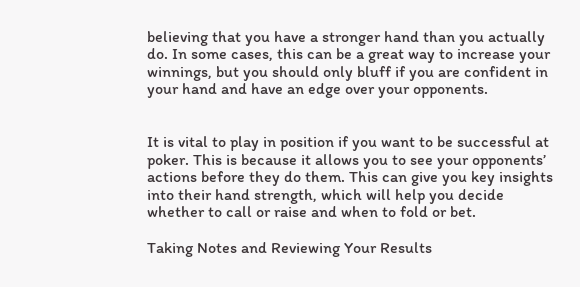believing that you have a stronger hand than you actually do. In some cases, this can be a great way to increase your winnings, but you should only bluff if you are confident in your hand and have an edge over your opponents.


It is vital to play in position if you want to be successful at poker. This is because it allows you to see your opponents’ actions before they do them. This can give you key insights into their hand strength, which will help you decide whether to call or raise and when to fold or bet.

Taking Notes and Reviewing Your Results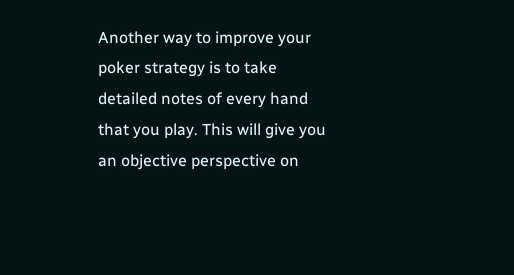Another way to improve your poker strategy is to take detailed notes of every hand that you play. This will give you an objective perspective on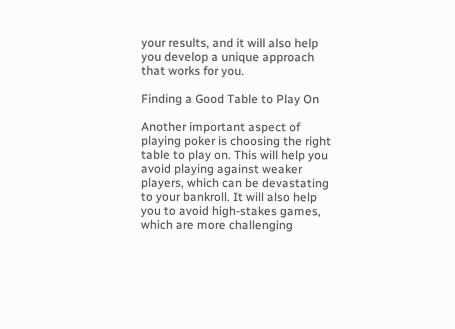your results, and it will also help you develop a unique approach that works for you.

Finding a Good Table to Play On

Another important aspect of playing poker is choosing the right table to play on. This will help you avoid playing against weaker players, which can be devastating to your bankroll. It will also help you to avoid high-stakes games, which are more challenging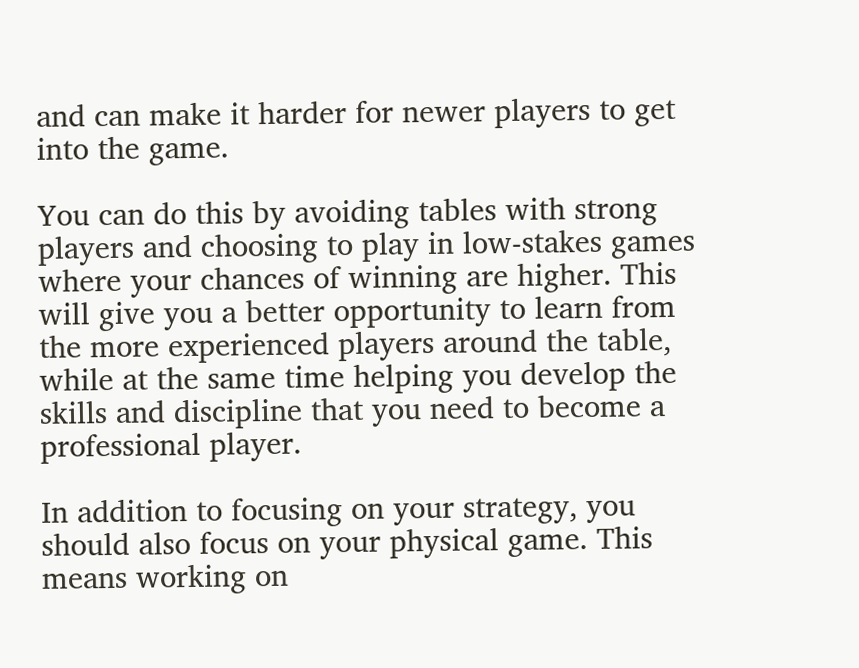and can make it harder for newer players to get into the game.

You can do this by avoiding tables with strong players and choosing to play in low-stakes games where your chances of winning are higher. This will give you a better opportunity to learn from the more experienced players around the table, while at the same time helping you develop the skills and discipline that you need to become a professional player.

In addition to focusing on your strategy, you should also focus on your physical game. This means working on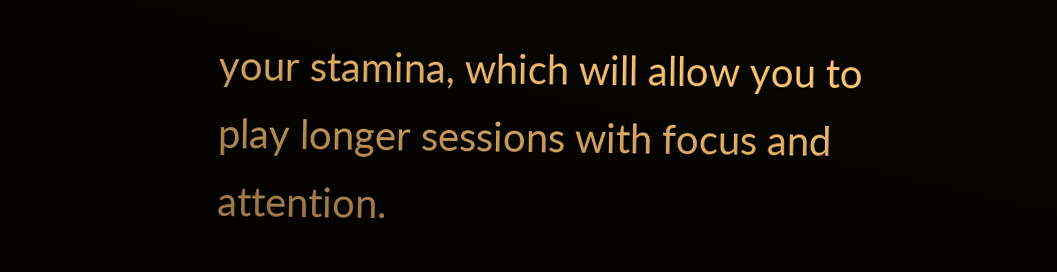your stamina, which will allow you to play longer sessions with focus and attention.